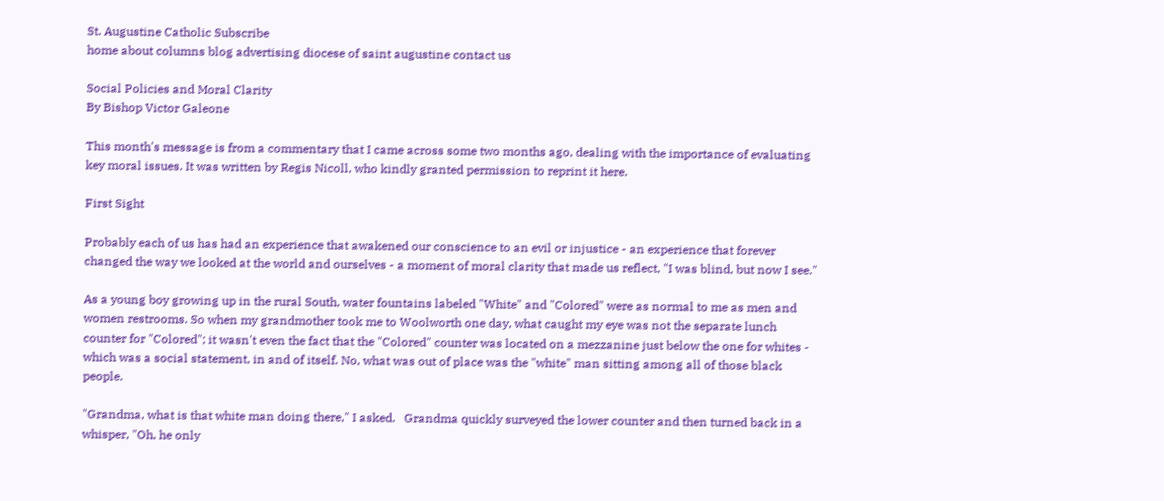St. Augustine Catholic Subscribe
home about columns blog advertising diocese of saint augustine contact us

Social Policies and Moral Clarity
By Bishop Victor Galeone

This month's message is from a commentary that I came across some two months ago, dealing with the importance of evaluating key moral issues. It was written by Regis Nicoll, who kindly granted permission to reprint it here.

First Sight

Probably each of us has had an experience that awakened our conscience to an evil or injustice - an experience that forever changed the way we looked at the world and ourselves - a moment of moral clarity that made us reflect, "I was blind, but now I see."

As a young boy growing up in the rural South, water fountains labeled "White" and "Colored" were as normal to me as men and women restrooms. So when my grandmother took me to Woolworth one day, what caught my eye was not the separate lunch counter for "Colored"; it wasn't even the fact that the "Colored" counter was located on a mezzanine just below the one for whites - which was a social statement, in and of itself. No, what was out of place was the "white" man sitting among all of those black people.

"Grandma, what is that white man doing there," I asked.   Grandma quickly surveyed the lower counter and then turned back in a whisper, "Oh, he only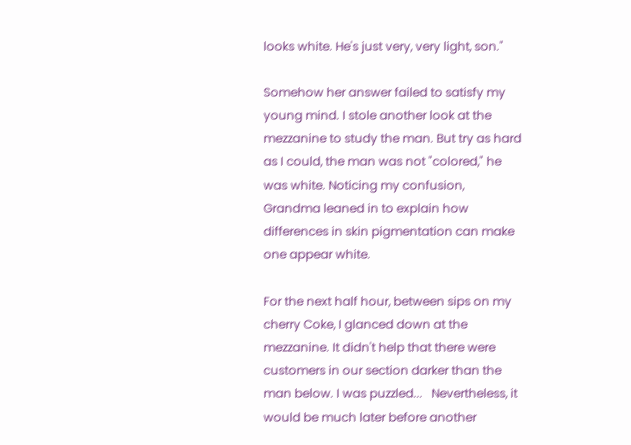looks white. He's just very, very light, son."

Somehow her answer failed to satisfy my young mind. I stole another look at the mezzanine to study the man. But try as hard as I could, the man was not "colored," he was white. Noticing my confusion, Grandma leaned in to explain how differences in skin pigmentation can make one appear white.

For the next half hour, between sips on my cherry Coke, I glanced down at the mezzanine. It didn't help that there were customers in our section darker than the man below. I was puzzled...   Nevertheless, it would be much later before another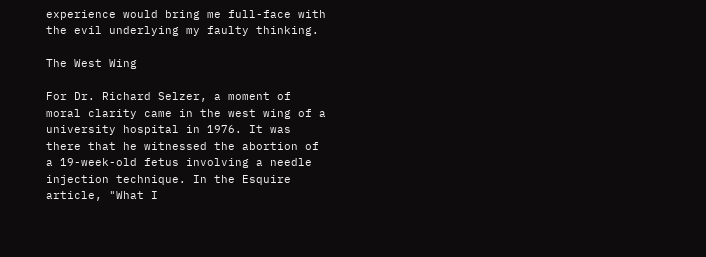experience would bring me full-face with the evil underlying my faulty thinking.

The West Wing

For Dr. Richard Selzer, a moment of moral clarity came in the west wing of a university hospital in 1976. It was there that he witnessed the abortion of a 19-week-old fetus involving a needle injection technique. In the Esquire article, "What I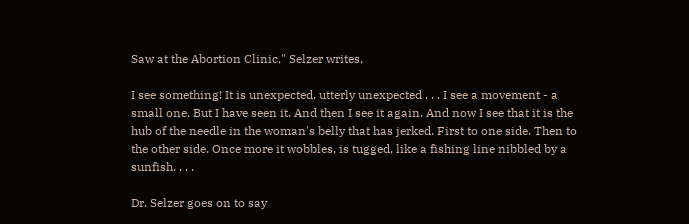Saw at the Abortion Clinic," Selzer writes,

I see something! It is unexpected, utterly unexpected . . . I see a movement - a small one. But I have seen it. And then I see it again. And now I see that it is the hub of the needle in the woman's belly that has jerked. First to one side. Then to the other side. Once more it wobbles, is tugged, like a fishing line nibbled by a sunfish. . . .

Dr. Selzer goes on to say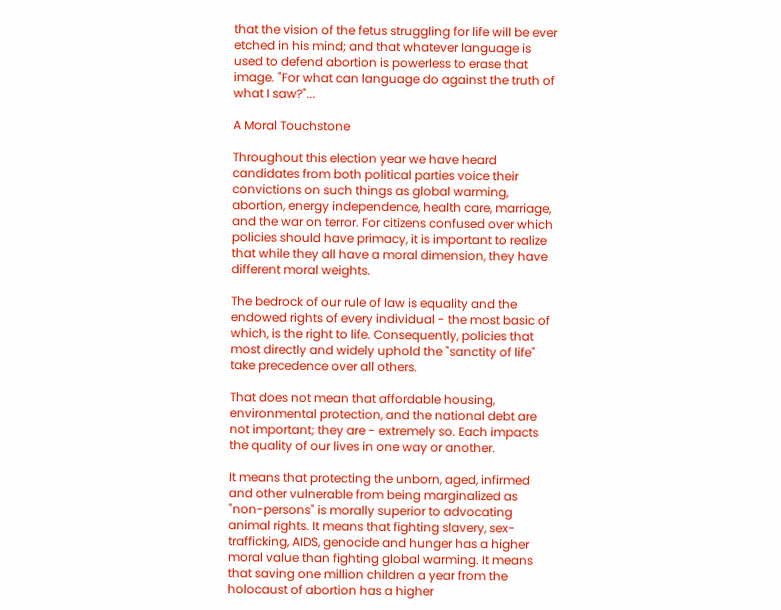that the vision of the fetus struggling for life will be ever etched in his mind; and that whatever language is used to defend abortion is powerless to erase that image. "For what can language do against the truth of what I saw?"...

A Moral Touchstone

Throughout this election year we have heard candidates from both political parties voice their convictions on such things as global warming, abortion, energy independence, health care, marriage, and the war on terror. For citizens confused over which policies should have primacy, it is important to realize that while they all have a moral dimension, they have different moral weights.

The bedrock of our rule of law is equality and the endowed rights of every individual - the most basic of which, is the right to life. Consequently, policies that most directly and widely uphold the "sanctity of life" take precedence over all others.

That does not mean that affordable housing, environmental protection, and the national debt are not important; they are - extremely so. Each impacts the quality of our lives in one way or another.

It means that protecting the unborn, aged, infirmed and other vulnerable from being marginalized as "non-persons" is morally superior to advocating animal rights. It means that fighting slavery, sex-trafficking, AIDS, genocide and hunger has a higher moral value than fighting global warming. It means that saving one million children a year from the holocaust of abortion has a higher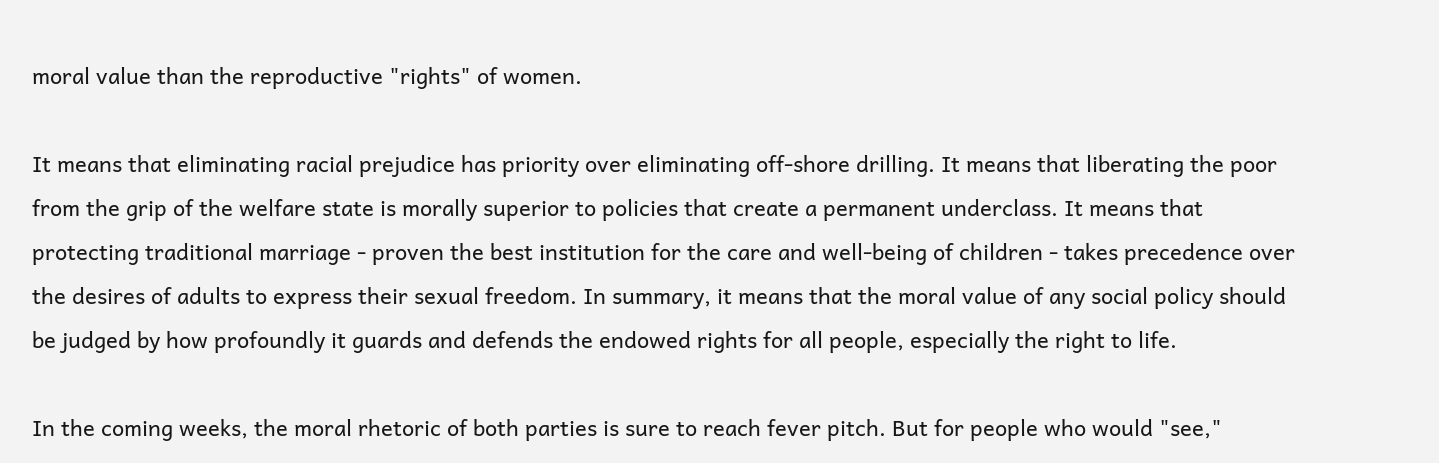moral value than the reproductive "rights" of women.

It means that eliminating racial prejudice has priority over eliminating off-shore drilling. It means that liberating the poor from the grip of the welfare state is morally superior to policies that create a permanent underclass. It means that protecting traditional marriage - proven the best institution for the care and well-being of children - takes precedence over the desires of adults to express their sexual freedom. In summary, it means that the moral value of any social policy should be judged by how profoundly it guards and defends the endowed rights for all people, especially the right to life.

In the coming weeks, the moral rhetoric of both parties is sure to reach fever pitch. But for people who would "see,"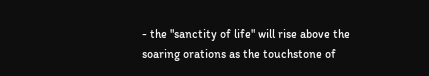- the "sanctity of life" will rise above the soaring orations as the touchstone of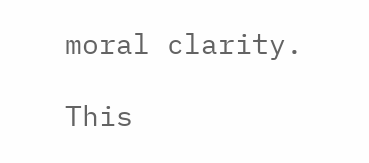moral clarity.

This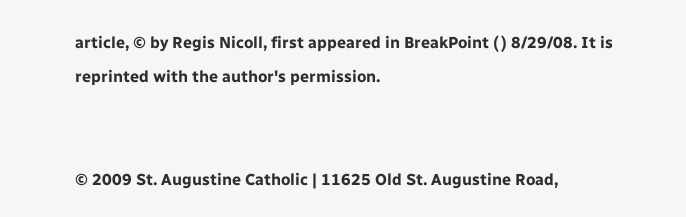article, © by Regis Nicoll, first appeared in BreakPoint ( ) 8/29/08. It is reprinted with the author's permission.


© 2009 St. Augustine Catholic | 11625 Old St. Augustine Road,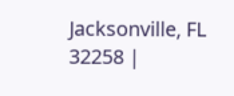Jacksonville, FL 32258 |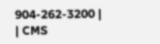904-262-3200 | | CMS